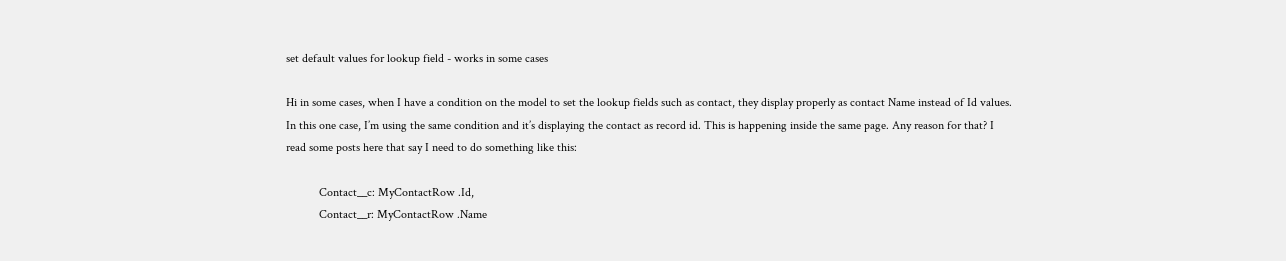set default values for lookup field - works in some cases

Hi in some cases, when I have a condition on the model to set the lookup fields such as contact, they display properly as contact Name instead of Id values. In this one case, I’m using the same condition and it’s displaying the contact as record id. This is happening inside the same page. Any reason for that? I read some posts here that say I need to do something like this:

           Contact__c: MyContactRow .Id,
           Contact__r: MyContactRow .Name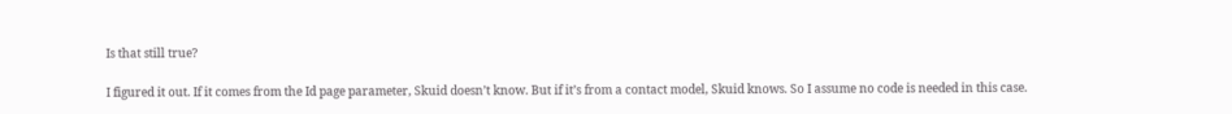Is that still true?

I figured it out. If it comes from the Id page parameter, Skuid doesn’t know. But if it’s from a contact model, Skuid knows. So I assume no code is needed in this case.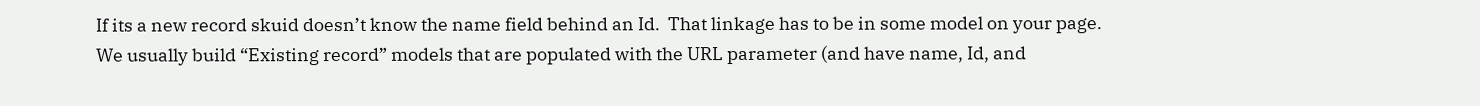If its a new record skuid doesn’t know the name field behind an Id.  That linkage has to be in some model on your page.  We usually build “Existing record” models that are populated with the URL parameter (and have name, Id, and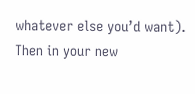whatever else you’d want).  Then in your new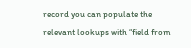record you can populate the relevant lookups with “field from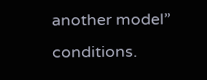another model” conditions.